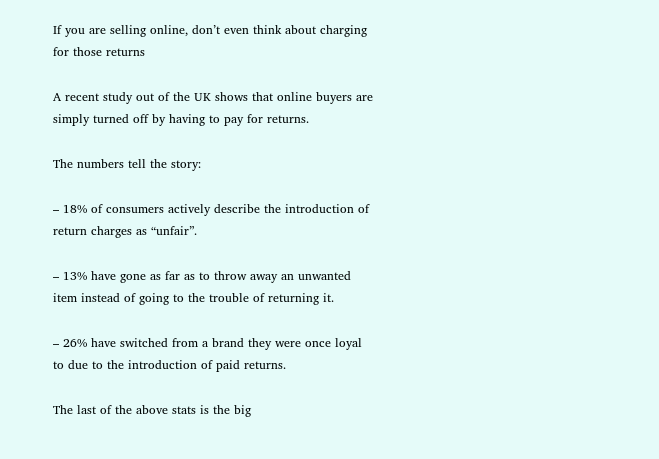If you are selling online, don’t even think about charging for those returns

A recent study out of the UK shows that online buyers are simply turned off by having to pay for returns.

The numbers tell the story:

– 18% of consumers actively describe the introduction of return charges as “unfair”.

– 13% have gone as far as to throw away an unwanted item instead of going to the trouble of returning it.

– 26% have switched from a brand they were once loyal to due to the introduction of paid returns.

The last of the above stats is the big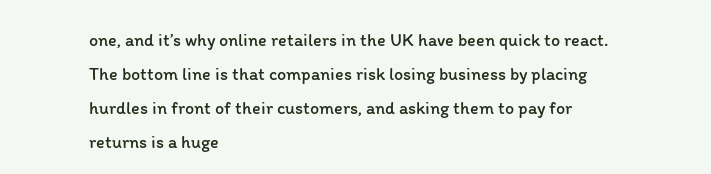one, and it’s why online retailers in the UK have been quick to react. The bottom line is that companies risk losing business by placing hurdles in front of their customers, and asking them to pay for returns is a huge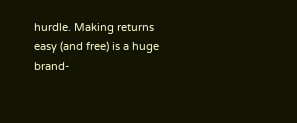hurdle. Making returns easy (and free) is a huge brand-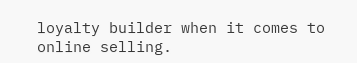loyalty builder when it comes to online selling.